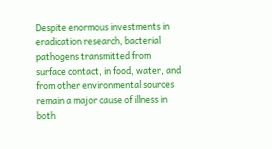Despite enormous investments in eradication research, bacterial pathogens transmitted from surface contact, in food, water, and from other environmental sources remain a major cause of illness in both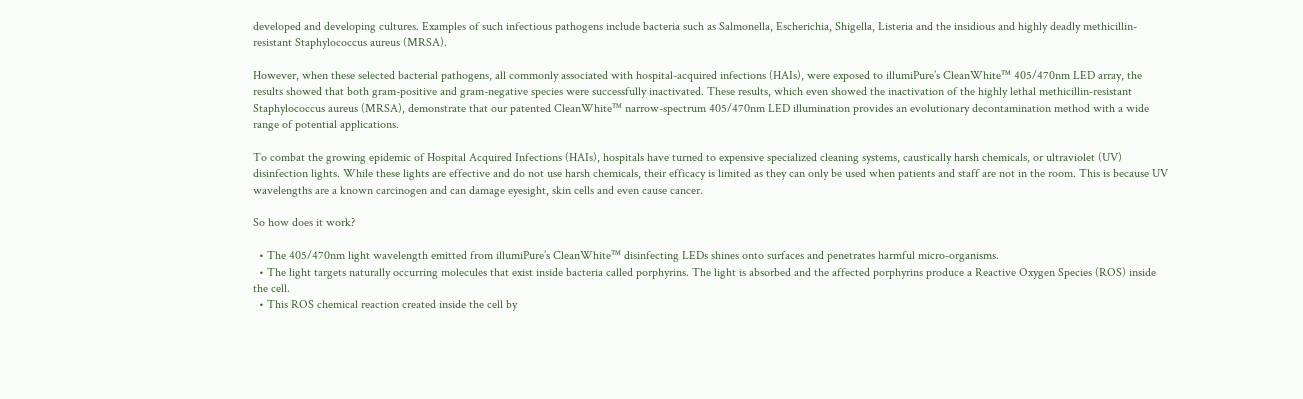developed and developing cultures. Examples of such infectious pathogens include bacteria such as Salmonella, Escherichia, Shigella, Listeria and the insidious and highly deadly methicillin-resistant Staphylococcus aureus (MRSA).

However, when these selected bacterial pathogens, all commonly associated with hospital-acquired infections (HAIs), were exposed to illumiPure’s CleanWhite™ 405/470nm LED array, the results showed that both gram-positive and gram-negative species were successfully inactivated. These results, which even showed the inactivation of the highly lethal methicillin-resistant Staphylococcus aureus (MRSA), demonstrate that our patented CleanWhite™ narrow-spectrum 405/470nm LED illumination provides an evolutionary decontamination method with a wide range of potential applications.

To combat the growing epidemic of Hospital Acquired Infections (HAIs), hospitals have turned to expensive specialized cleaning systems, caustically harsh chemicals, or ultraviolet (UV) disinfection lights. While these lights are effective and do not use harsh chemicals, their efficacy is limited as they can only be used when patients and staff are not in the room. This is because UV wavelengths are a known carcinogen and can damage eyesight, skin cells and even cause cancer.

So how does it work?

  • The 405/470nm light wavelength emitted from illumiPure’s CleanWhite™ disinfecting LEDs shines onto surfaces and penetrates harmful micro-organisms.
  • The light targets naturally occurring molecules that exist inside bacteria called porphyrins. The light is absorbed and the affected porphyrins produce a Reactive Oxygen Species (ROS) inside the cell.
  • This ROS chemical reaction created inside the cell by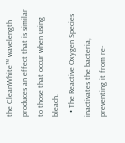the CleanWhite™ wavelength produces an effect that is similar to those that occur when using bleach.
  • The Reactive Oxygen Species inactivates the bacteria, preventing it from re-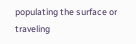populating the surface or traveling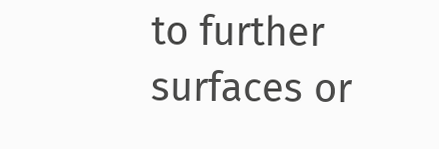to further surfaces or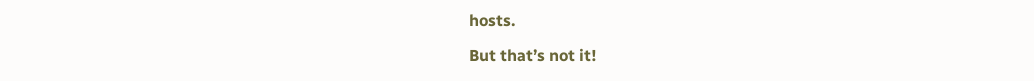hosts.

But that’s not it!